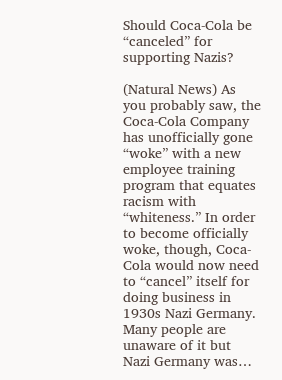Should Coca-Cola be “canceled” for supporting Nazis?

(Natural News) As you probably saw, the Coca-Cola Company has unofficially gone “woke” with a new employee training program that equates racism with “whiteness.” In order to become officially woke, though, Coca-Cola would now need to “cancel” itself for doing business in 1930s Nazi Germany. Many people are unaware of it but Nazi Germany was…